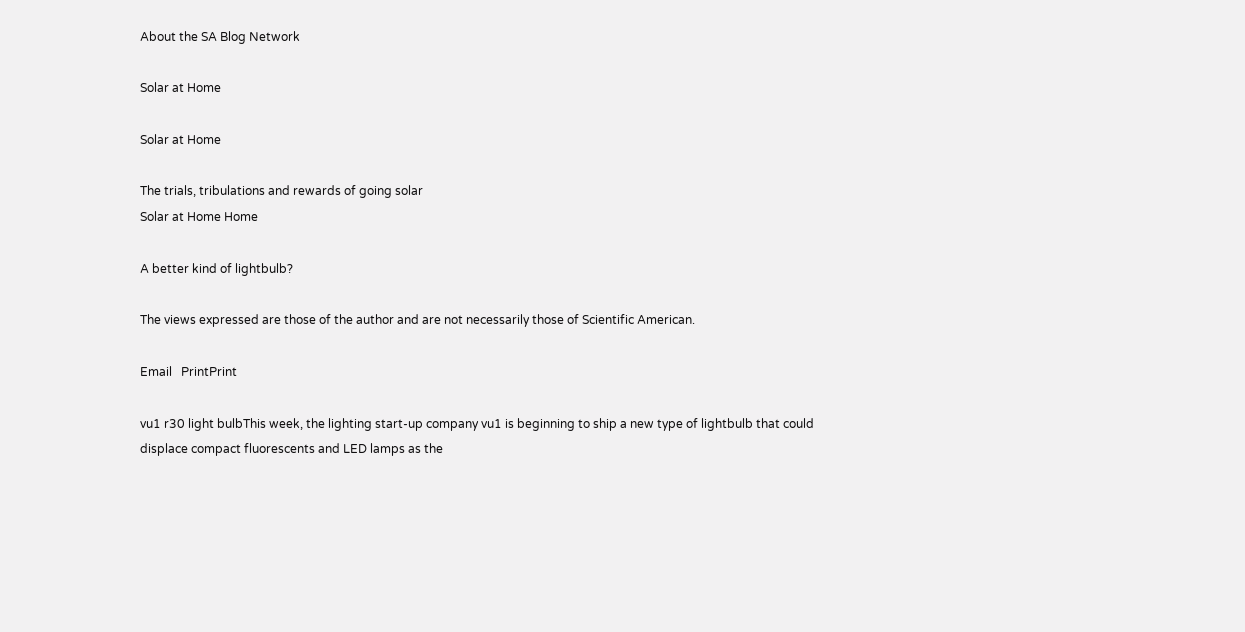About the SA Blog Network

Solar at Home

Solar at Home

The trials, tribulations and rewards of going solar
Solar at Home Home

A better kind of lightbulb?

The views expressed are those of the author and are not necessarily those of Scientific American.

Email   PrintPrint

vu1 r30 light bulbThis week, the lighting start-up company vu1 is beginning to ship a new type of lightbulb that could displace compact fluorescents and LED lamps as the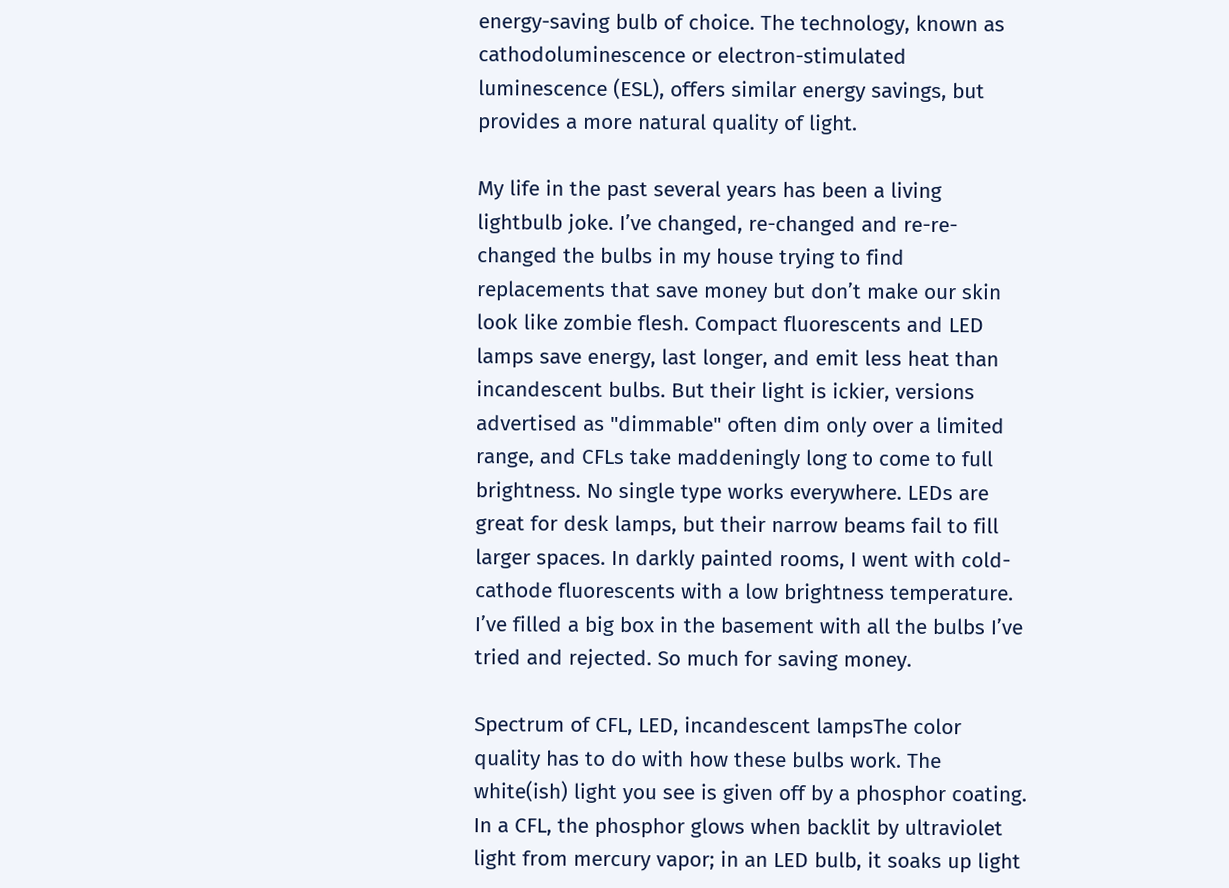energy-saving bulb of choice. The technology, known as cathodoluminescence or electron-stimulated luminescence (ESL), offers similar energy savings, but provides a more natural quality of light.

My life in the past several years has been a living lightbulb joke. I’ve changed, re-changed and re-re-changed the bulbs in my house trying to find replacements that save money but don’t make our skin look like zombie flesh. Compact fluorescents and LED lamps save energy, last longer, and emit less heat than incandescent bulbs. But their light is ickier, versions advertised as "dimmable" often dim only over a limited range, and CFLs take maddeningly long to come to full brightness. No single type works everywhere. LEDs are great for desk lamps, but their narrow beams fail to fill larger spaces. In darkly painted rooms, I went with cold-cathode fluorescents with a low brightness temperature. I’ve filled a big box in the basement with all the bulbs I’ve tried and rejected. So much for saving money.

Spectrum of CFL, LED, incandescent lampsThe color quality has to do with how these bulbs work. The white(ish) light you see is given off by a phosphor coating. In a CFL, the phosphor glows when backlit by ultraviolet light from mercury vapor; in an LED bulb, it soaks up light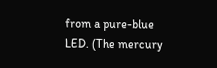from a pure-blue LED. (The mercury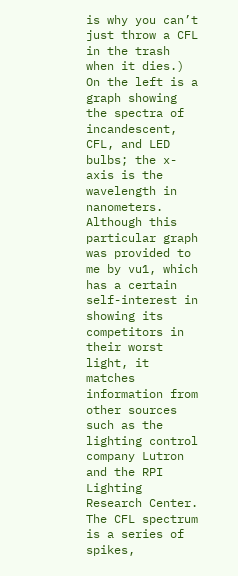is why you can’t just throw a CFL in the trash when it dies.) On the left is a graph showing the spectra of incandescent, CFL, and LED bulbs; the x-axis is the wavelength in nanometers. Although this particular graph was provided to me by vu1, which has a certain self-interest in showing its competitors in their worst light, it matches information from other sources such as the lighting control company Lutron and the RPI Lighting Research Center. The CFL spectrum is a series of spikes,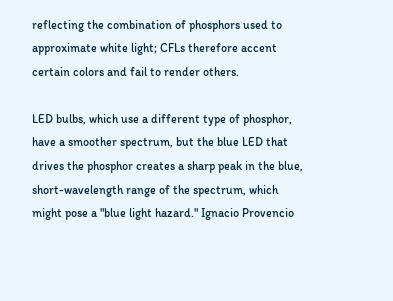reflecting the combination of phosphors used to approximate white light; CFLs therefore accent certain colors and fail to render others.

LED bulbs, which use a different type of phosphor, have a smoother spectrum, but the blue LED that drives the phosphor creates a sharp peak in the blue, short-wavelength range of the spectrum, which might pose a "blue light hazard." Ignacio Provencio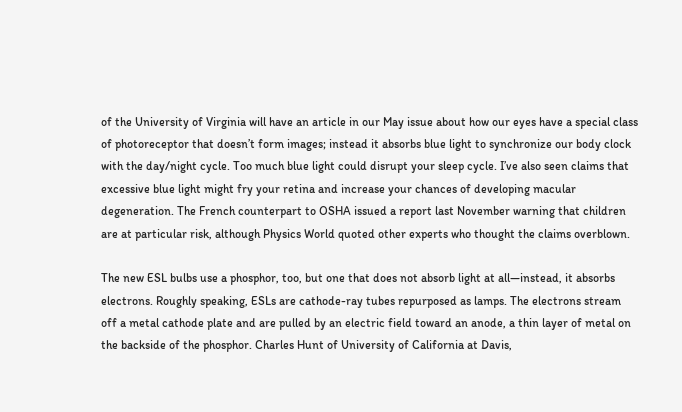of the University of Virginia will have an article in our May issue about how our eyes have a special class of photoreceptor that doesn’t form images; instead it absorbs blue light to synchronize our body clock with the day/night cycle. Too much blue light could disrupt your sleep cycle. I’ve also seen claims that excessive blue light might fry your retina and increase your chances of developing macular degeneration. The French counterpart to OSHA issued a report last November warning that children are at particular risk, although Physics World quoted other experts who thought the claims overblown.

The new ESL bulbs use a phosphor, too, but one that does not absorb light at all—instead, it absorbs electrons. Roughly speaking, ESLs are cathode-ray tubes repurposed as lamps. The electrons stream off a metal cathode plate and are pulled by an electric field toward an anode, a thin layer of metal on the backside of the phosphor. Charles Hunt of University of California at Davis,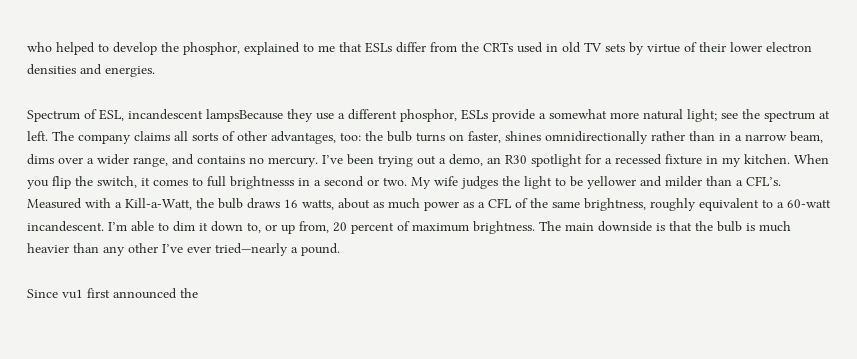who helped to develop the phosphor, explained to me that ESLs differ from the CRTs used in old TV sets by virtue of their lower electron densities and energies.

Spectrum of ESL, incandescent lampsBecause they use a different phosphor, ESLs provide a somewhat more natural light; see the spectrum at left. The company claims all sorts of other advantages, too: the bulb turns on faster, shines omnidirectionally rather than in a narrow beam, dims over a wider range, and contains no mercury. I’ve been trying out a demo, an R30 spotlight for a recessed fixture in my kitchen. When you flip the switch, it comes to full brightnesss in a second or two. My wife judges the light to be yellower and milder than a CFL’s. Measured with a Kill-a-Watt, the bulb draws 16 watts, about as much power as a CFL of the same brightness, roughly equivalent to a 60-watt incandescent. I’m able to dim it down to, or up from, 20 percent of maximum brightness. The main downside is that the bulb is much heavier than any other I’ve ever tried—nearly a pound.

Since vu1 first announced the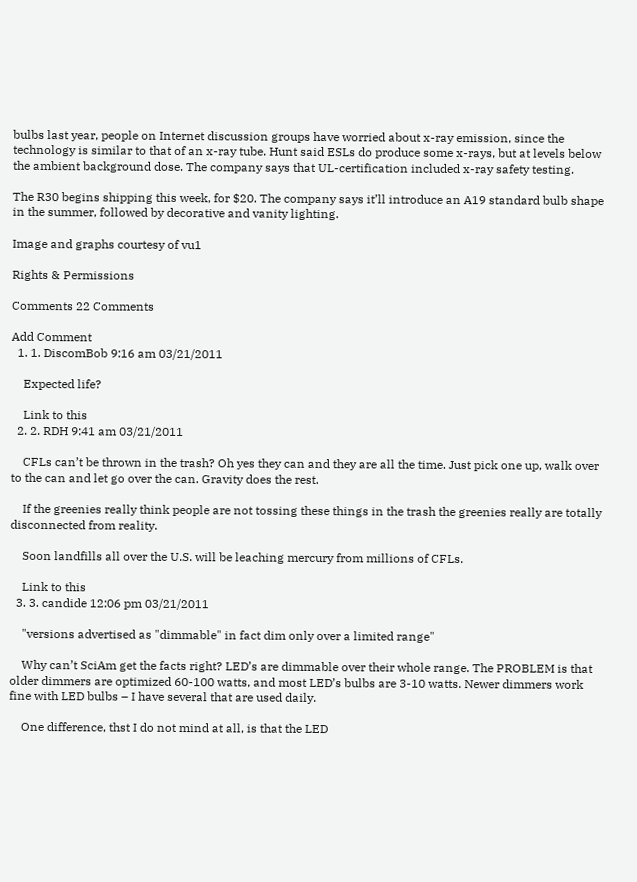bulbs last year, people on Internet discussion groups have worried about x-ray emission, since the technology is similar to that of an x-ray tube. Hunt said ESLs do produce some x-rays, but at levels below the ambient background dose. The company says that UL-certification included x-ray safety testing.

The R30 begins shipping this week, for $20. The company says it’ll introduce an A19 standard bulb shape in the summer, followed by decorative and vanity lighting.

Image and graphs courtesy of vu1

Rights & Permissions

Comments 22 Comments

Add Comment
  1. 1. DiscomBob 9:16 am 03/21/2011

    Expected life?

    Link to this
  2. 2. RDH 9:41 am 03/21/2011

    CFLs can’t be thrown in the trash? Oh yes they can and they are all the time. Just pick one up, walk over to the can and let go over the can. Gravity does the rest.

    If the greenies really think people are not tossing these things in the trash the greenies really are totally disconnected from reality.

    Soon landfills all over the U.S. will be leaching mercury from millions of CFLs.

    Link to this
  3. 3. candide 12:06 pm 03/21/2011

    "versions advertised as "dimmable" in fact dim only over a limited range"

    Why can’t SciAm get the facts right? LED’s are dimmable over their whole range. The PROBLEM is that older dimmers are optimized 60-100 watts, and most LED’s bulbs are 3-10 watts. Newer dimmers work fine with LED bulbs – I have several that are used daily.

    One difference, thst I do not mind at all, is that the LED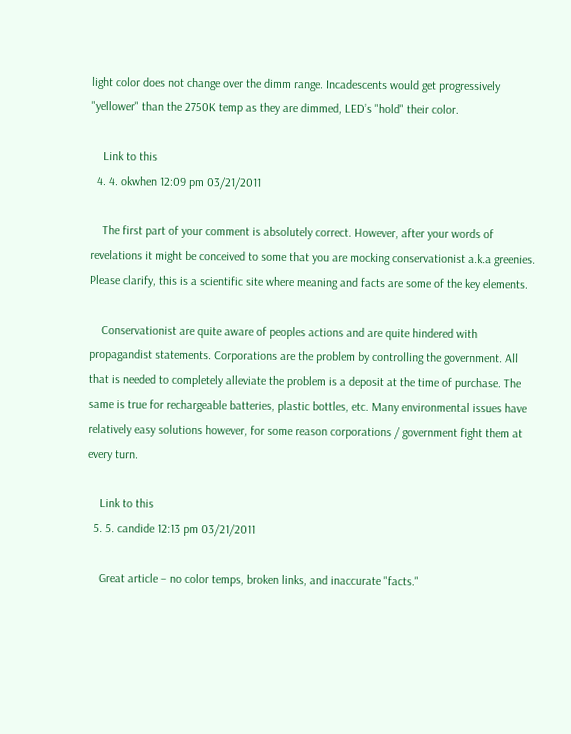light color does not change over the dimm range. Incadescents would get progressively "yellower" than the 2750K temp as they are dimmed, LED’s "hold" their color.

    Link to this
  4. 4. okwhen 12:09 pm 03/21/2011

    The first part of your comment is absolutely correct. However, after your words of revelations it might be conceived to some that you are mocking conservationist a.k.a greenies. Please clarify, this is a scientific site where meaning and facts are some of the key elements.

    Conservationist are quite aware of peoples actions and are quite hindered with propagandist statements. Corporations are the problem by controlling the government. All that is needed to completely alleviate the problem is a deposit at the time of purchase. The same is true for rechargeable batteries, plastic bottles, etc. Many environmental issues have relatively easy solutions however, for some reason corporations / government fight them at every turn.

    Link to this
  5. 5. candide 12:13 pm 03/21/2011

    Great article – no color temps, broken links, and inaccurate "facts."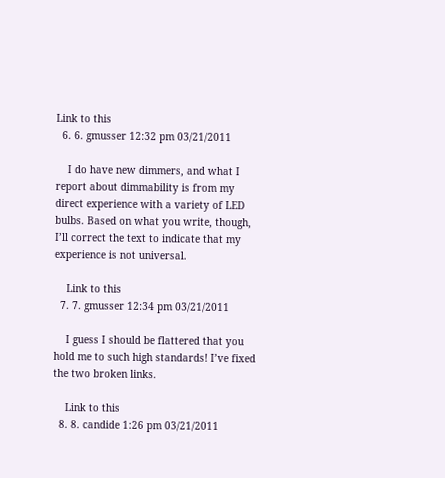Link to this
  6. 6. gmusser 12:32 pm 03/21/2011

    I do have new dimmers, and what I report about dimmability is from my direct experience with a variety of LED bulbs. Based on what you write, though, I’ll correct the text to indicate that my experience is not universal.

    Link to this
  7. 7. gmusser 12:34 pm 03/21/2011

    I guess I should be flattered that you hold me to such high standards! I’ve fixed the two broken links.

    Link to this
  8. 8. candide 1:26 pm 03/21/2011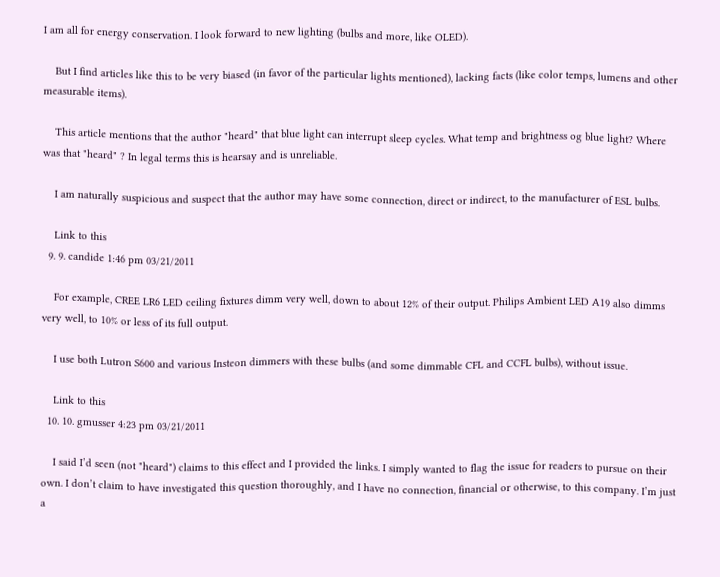I am all for energy conservation. I look forward to new lighting (bulbs and more, like OLED).

    But I find articles like this to be very biased (in favor of the particular lights mentioned), lacking facts (like color temps, lumens and other measurable items).

    This article mentions that the author "heard" that blue light can interrupt sleep cycles. What temp and brightness og blue light? Where was that "heard" ? In legal terms this is hearsay and is unreliable.

    I am naturally suspicious and suspect that the author may have some connection, direct or indirect, to the manufacturer of ESL bulbs.

    Link to this
  9. 9. candide 1:46 pm 03/21/2011

    For example, CREE LR6 LED ceiling fixtures dimm very well, down to about 12% of their output. Philips Ambient LED A19 also dimms very well, to 10% or less of its full output.

    I use both Lutron S600 and various Insteon dimmers with these bulbs (and some dimmable CFL and CCFL bulbs), without issue.

    Link to this
  10. 10. gmusser 4:23 pm 03/21/2011

    I said I’d seen (not "heard") claims to this effect and I provided the links. I simply wanted to flag the issue for readers to pursue on their own. I don’t claim to have investigated this question thoroughly, and I have no connection, financial or otherwise, to this company. I’m just a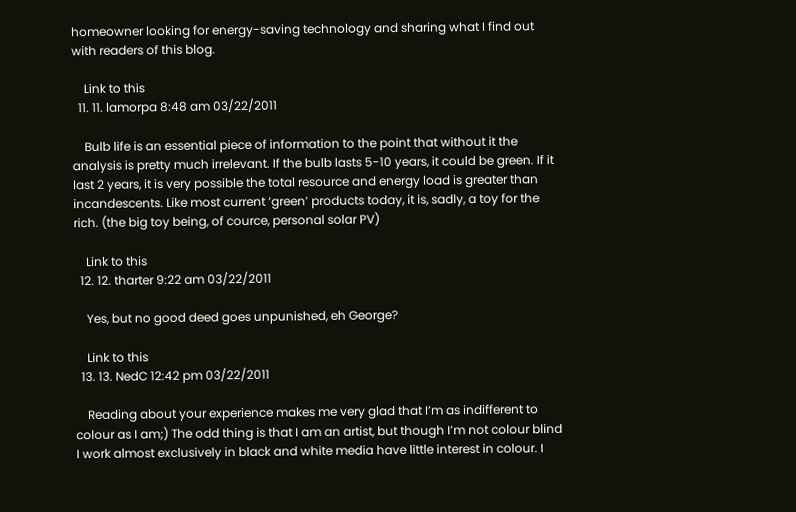homeowner looking for energy-saving technology and sharing what I find out with readers of this blog.

    Link to this
  11. 11. lamorpa 8:48 am 03/22/2011

    Bulb life is an essential piece of information to the point that without it the analysis is pretty much irrelevant. If the bulb lasts 5-10 years, it could be green. If it last 2 years, it is very possible the total resource and energy load is greater than incandescents. Like most current ‘green’ products today, it is, sadly, a toy for the rich. (the big toy being, of cource, personal solar PV)

    Link to this
  12. 12. tharter 9:22 am 03/22/2011

    Yes, but no good deed goes unpunished, eh George?

    Link to this
  13. 13. NedC 12:42 pm 03/22/2011

    Reading about your experience makes me very glad that I’m as indifferent to colour as I am;) The odd thing is that I am an artist, but though I’m not colour blind I work almost exclusively in black and white media have little interest in colour. I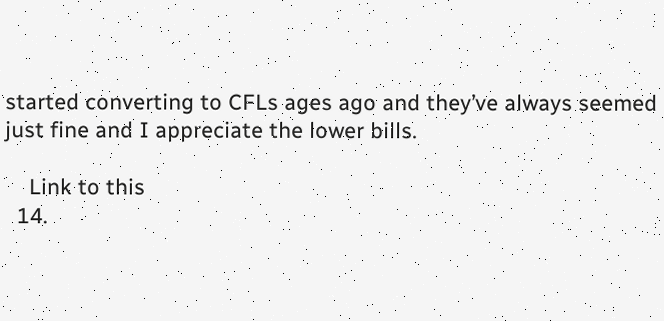started converting to CFLs ages ago and they’ve always seemed just fine and I appreciate the lower bills.

    Link to this
  14.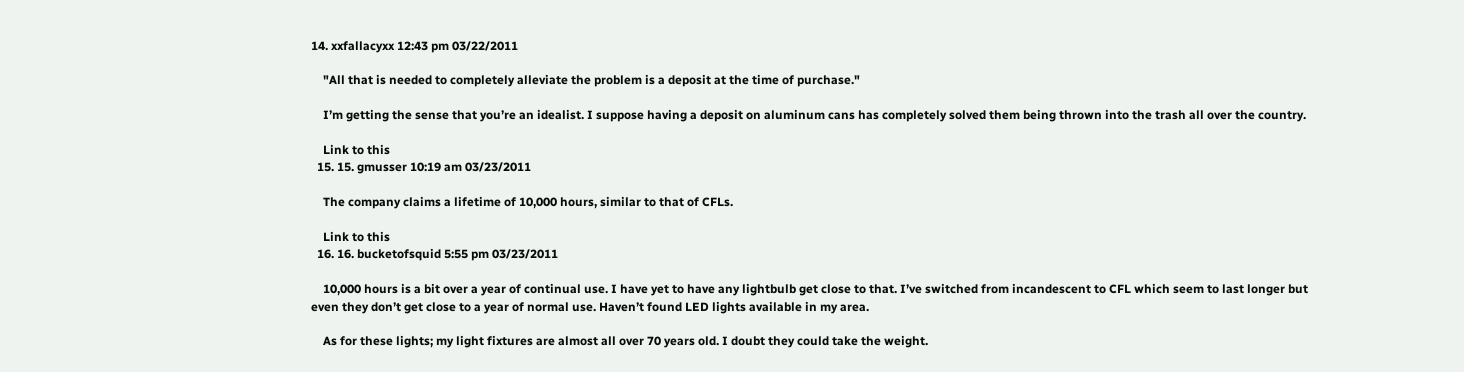14. xxfallacyxx 12:43 pm 03/22/2011

    "All that is needed to completely alleviate the problem is a deposit at the time of purchase."

    I’m getting the sense that you’re an idealist. I suppose having a deposit on aluminum cans has completely solved them being thrown into the trash all over the country.

    Link to this
  15. 15. gmusser 10:19 am 03/23/2011

    The company claims a lifetime of 10,000 hours, similar to that of CFLs.

    Link to this
  16. 16. bucketofsquid 5:55 pm 03/23/2011

    10,000 hours is a bit over a year of continual use. I have yet to have any lightbulb get close to that. I’ve switched from incandescent to CFL which seem to last longer but even they don’t get close to a year of normal use. Haven’t found LED lights available in my area.

    As for these lights; my light fixtures are almost all over 70 years old. I doubt they could take the weight.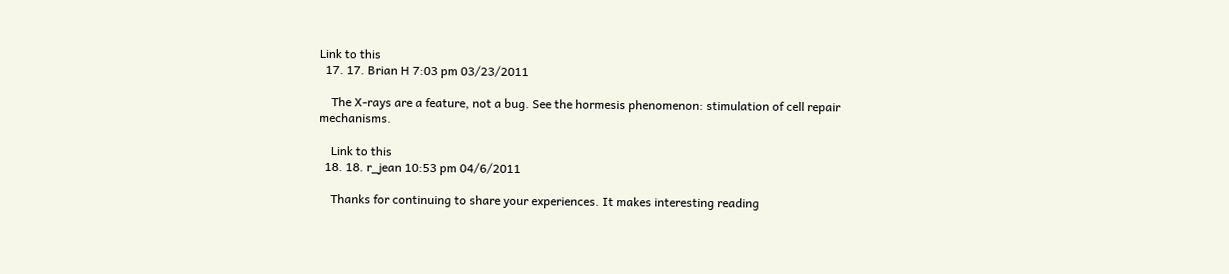Link to this
  17. 17. Brian H 7:03 pm 03/23/2011

    The X-rays are a feature, not a bug. See the hormesis phenomenon: stimulation of cell repair mechanisms.

    Link to this
  18. 18. r_jean 10:53 pm 04/6/2011

    Thanks for continuing to share your experiences. It makes interesting reading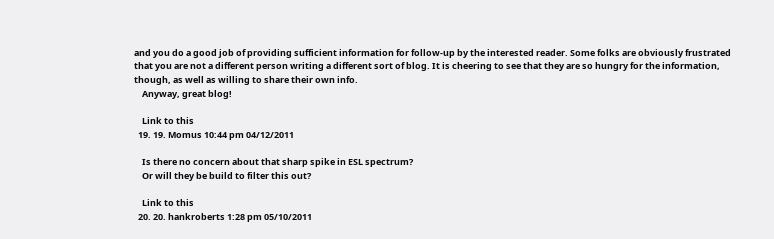and you do a good job of providing sufficient information for follow-up by the interested reader. Some folks are obviously frustrated that you are not a different person writing a different sort of blog. It is cheering to see that they are so hungry for the information, though, as well as willing to share their own info.
    Anyway, great blog!

    Link to this
  19. 19. Momus 10:44 pm 04/12/2011

    Is there no concern about that sharp spike in ESL spectrum?
    Or will they be build to filter this out?

    Link to this
  20. 20. hankroberts 1:28 pm 05/10/2011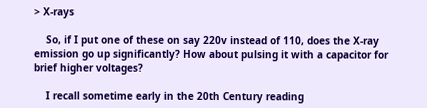> X-rays

    So, if I put one of these on say 220v instead of 110, does the X-ray emission go up significantly? How about pulsing it with a capacitor for brief higher voltages?

    I recall sometime early in the 20th Century reading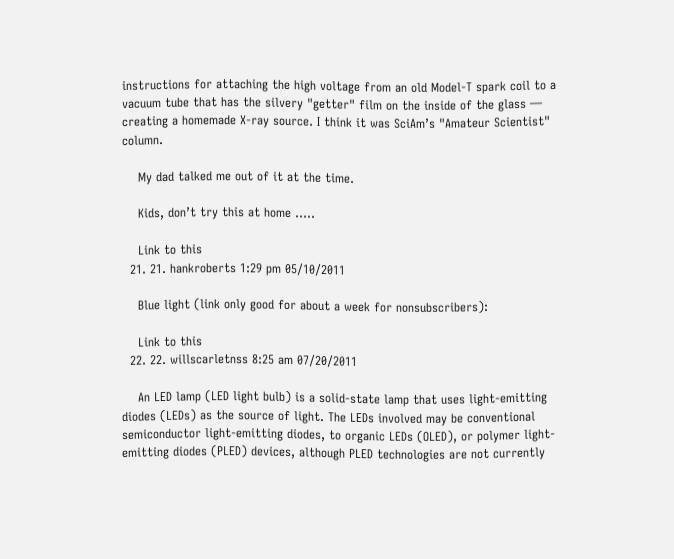instructions for attaching the high voltage from an old Model-T spark coil to a vacuum tube that has the silvery "getter" film on the inside of the glass — creating a homemade X-ray source. I think it was SciAm’s "Amateur Scientist" column.

    My dad talked me out of it at the time.

    Kids, don’t try this at home …..

    Link to this
  21. 21. hankroberts 1:29 pm 05/10/2011

    Blue light (link only good for about a week for nonsubscribers):

    Link to this
  22. 22. willscarletnss 8:25 am 07/20/2011

    An LED lamp (LED light bulb) is a solid-state lamp that uses light-emitting diodes (LEDs) as the source of light. The LEDs involved may be conventional semiconductor light-emitting diodes, to organic LEDs (OLED), or polymer light-emitting diodes (PLED) devices, although PLED technologies are not currently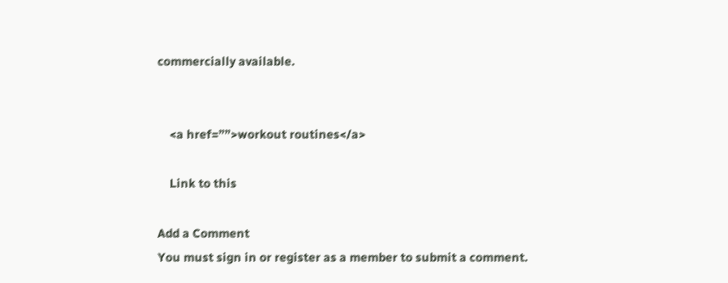commercially available.


    <a href=””>workout routines</a>

    Link to this

Add a Comment
You must sign in or register as a member to submit a comment.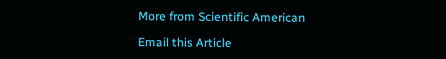More from Scientific American

Email this Article